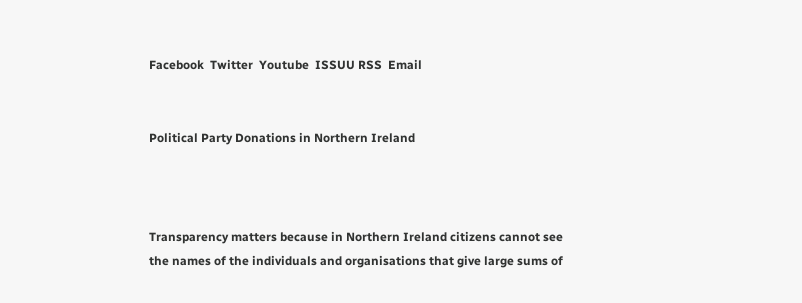Facebook  Twitter  Youtube  ISSUU RSS  Email


Political Party Donations in Northern Ireland



Transparency matters because in Northern Ireland citizens cannot see the names of the individuals and organisations that give large sums of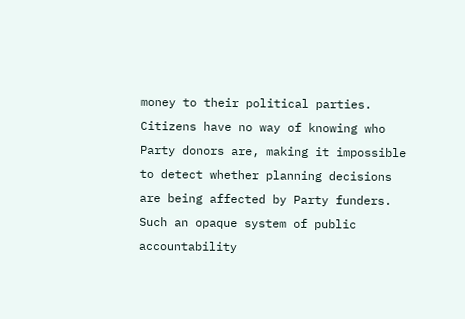money to their political parties. Citizens have no way of knowing who Party donors are, making it impossible to detect whether planning decisions are being affected by Party funders. Such an opaque system of public accountability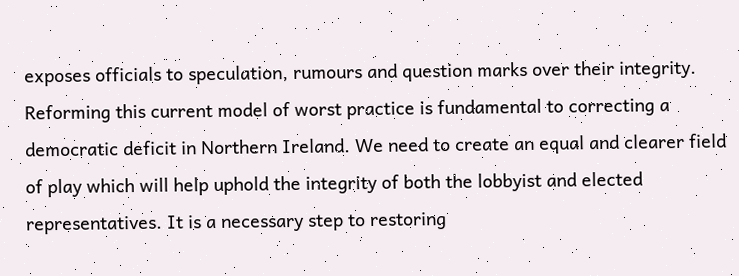exposes officials to speculation, rumours and question marks over their integrity. Reforming this current model of worst practice is fundamental to correcting a democratic deficit in Northern Ireland. We need to create an equal and clearer field of play which will help uphold the integrity of both the lobbyist and elected representatives. It is a necessary step to restoring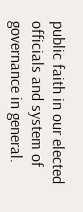public faith in our elected officials and system of governance in general.